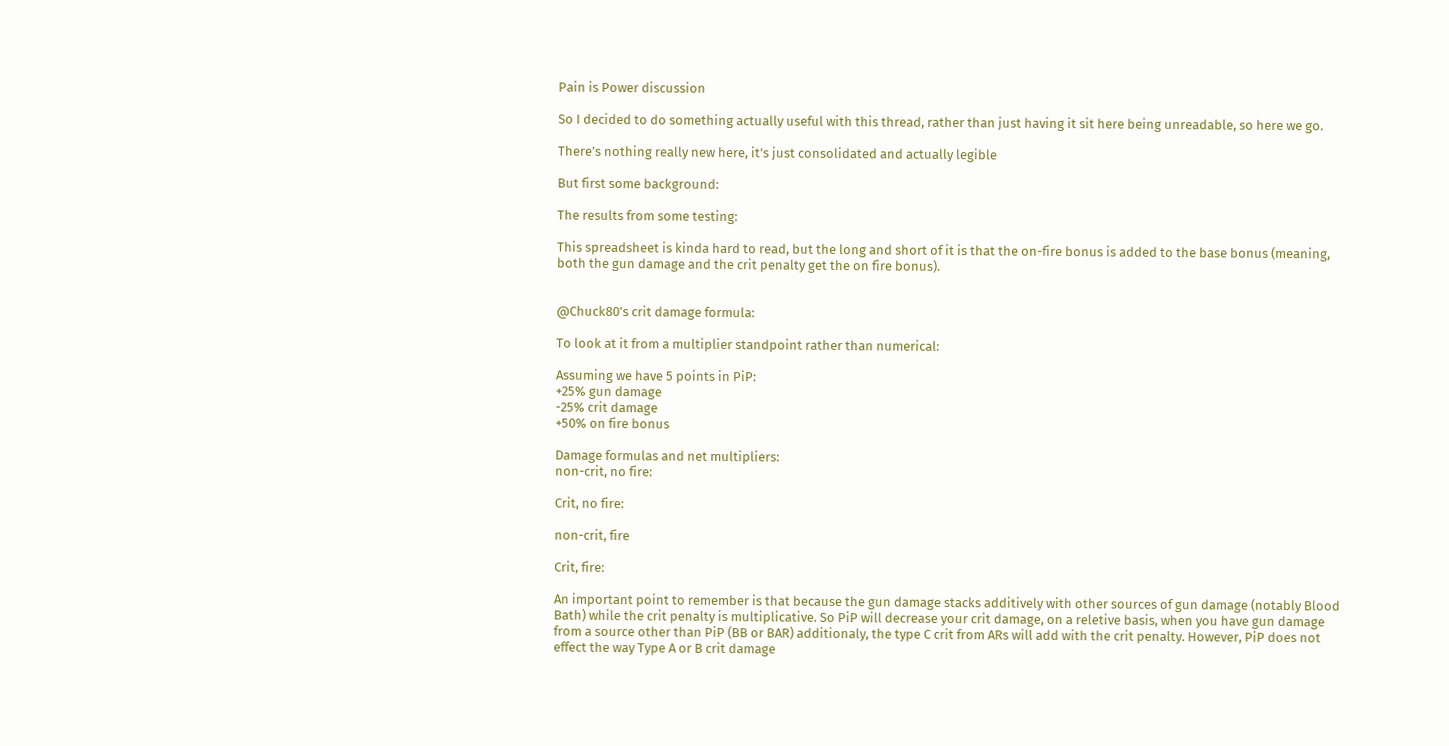Pain is Power discussion

So I decided to do something actually useful with this thread, rather than just having it sit here being unreadable, so here we go.

There’s nothing really new here, it’s just consolidated and actually legible

But first some background:

The results from some testing:

This spreadsheet is kinda hard to read, but the long and short of it is that the on-fire bonus is added to the base bonus (meaning, both the gun damage and the crit penalty get the on fire bonus).


@Chuck80’s crit damage formula:

To look at it from a multiplier standpoint rather than numerical:

Assuming we have 5 points in PiP:
+25% gun damage
-25% crit damage
+50% on fire bonus

Damage formulas and net multipliers:
non-crit, no fire:

Crit, no fire:

non-crit, fire

Crit, fire:

An important point to remember is that because the gun damage stacks additively with other sources of gun damage (notably Blood Bath) while the crit penalty is multiplicative. So PiP will decrease your crit damage, on a reletive basis, when you have gun damage from a source other than PiP (BB or BAR) additionaly, the type C crit from ARs will add with the crit penalty. However, PiP does not effect the way Type A or B crit damage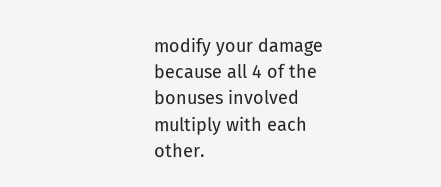modify your damage because all 4 of the bonuses involved multiply with each other.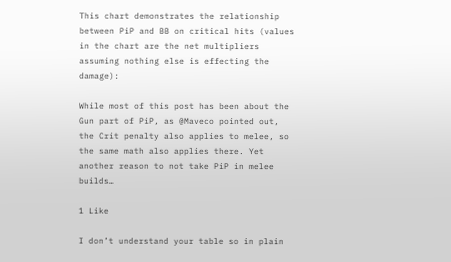This chart demonstrates the relationship between PiP and BB on critical hits (values in the chart are the net multipliers assuming nothing else is effecting the damage):

While most of this post has been about the Gun part of PiP, as @Maveco pointed out, the Crit penalty also applies to melee, so the same math also applies there. Yet another reason to not take PiP in melee builds…

1 Like

I don’t understand your table so in plain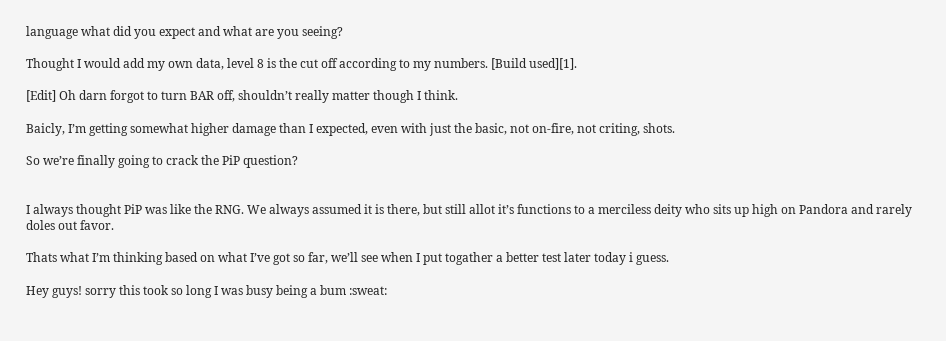language what did you expect and what are you seeing?

Thought I would add my own data, level 8 is the cut off according to my numbers. [Build used][1].

[Edit] Oh darn forgot to turn BAR off, shouldn’t really matter though I think.

Baicly, I’m getting somewhat higher damage than I expected, even with just the basic, not on-fire, not criting, shots.

So we’re finally going to crack the PiP question?


I always thought PiP was like the RNG. We always assumed it is there, but still allot it’s functions to a merciless deity who sits up high on Pandora and rarely doles out favor.

Thats what I’m thinking based on what I’ve got so far, we’ll see when I put togather a better test later today i guess.

Hey guys! sorry this took so long I was busy being a bum :sweat: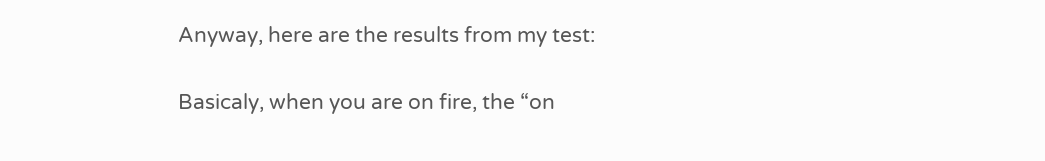Anyway, here are the results from my test:

Basicaly, when you are on fire, the “on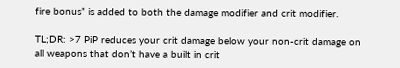fire bonus” is added to both the damage modifier and crit modifier.

TL;DR: >7 PiP reduces your crit damage below your non-crit damage on all weapons that don’t have a built in crit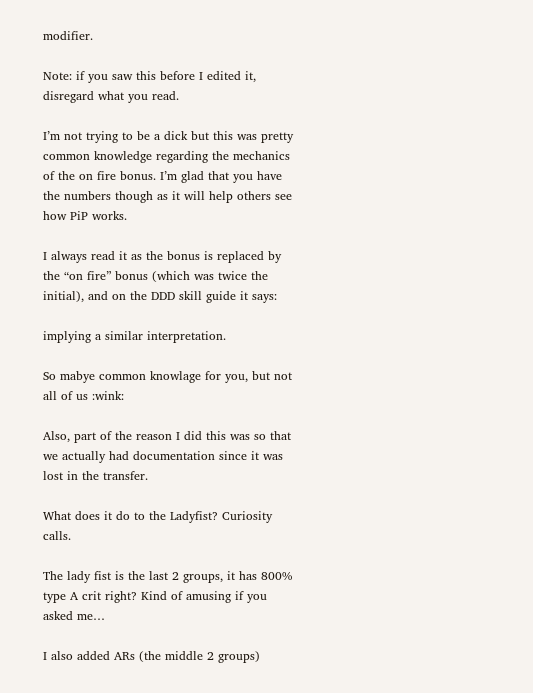modifier.

Note: if you saw this before I edited it, disregard what you read.

I’m not trying to be a dick but this was pretty common knowledge regarding the mechanics of the on fire bonus. I’m glad that you have the numbers though as it will help others see how PiP works.

I always read it as the bonus is replaced by the “on fire” bonus (which was twice the initial), and on the DDD skill guide it says:

implying a similar interpretation.

So mabye common knowlage for you, but not all of us :wink:

Also, part of the reason I did this was so that we actually had documentation since it was lost in the transfer.

What does it do to the Ladyfist? Curiosity calls.

The lady fist is the last 2 groups, it has 800% type A crit right? Kind of amusing if you asked me…

I also added ARs (the middle 2 groups)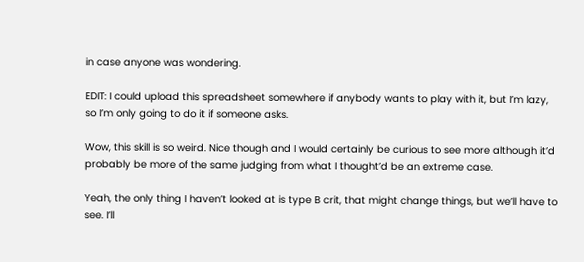in case anyone was wondering.

EDIT: I could upload this spreadsheet somewhere if anybody wants to play with it, but I’m lazy, so I’m only going to do it if someone asks.

Wow, this skill is so weird. Nice though and I would certainly be curious to see more although it’d probably be more of the same judging from what I thought’d be an extreme case.

Yeah, the only thing I haven’t looked at is type B crit, that might change things, but we’ll have to see. I’ll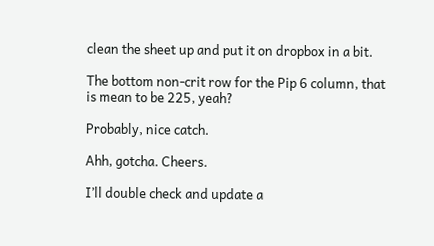clean the sheet up and put it on dropbox in a bit.

The bottom non-crit row for the Pip 6 column, that is mean to be 225, yeah?

Probably, nice catch.

Ahh, gotcha. Cheers.

I’ll double check and update a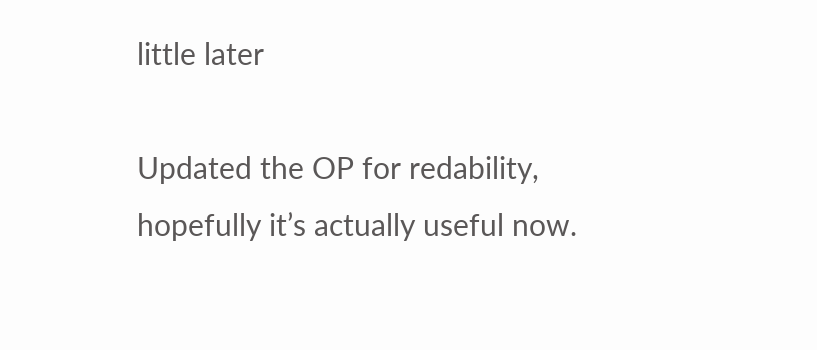little later

Updated the OP for redability, hopefully it’s actually useful now.